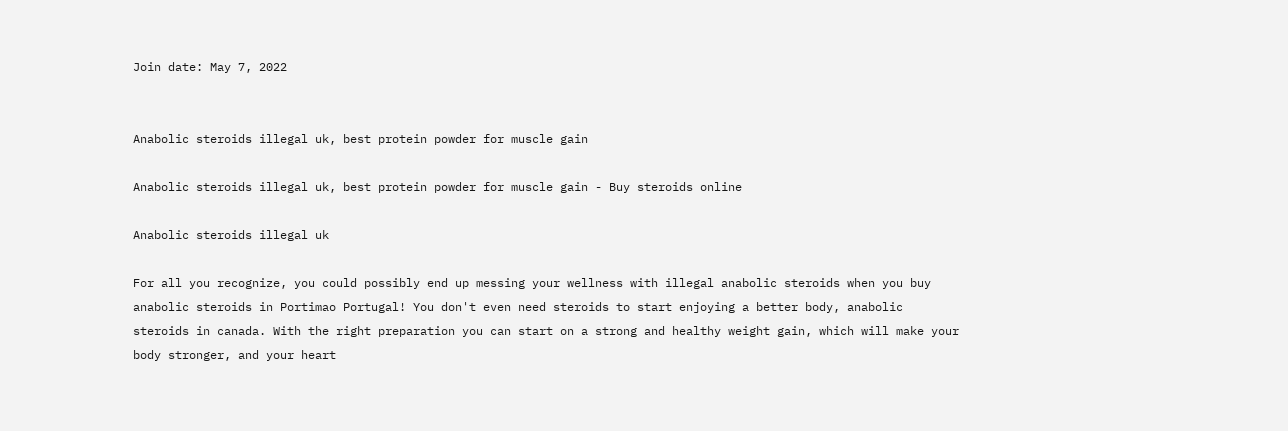Join date: May 7, 2022


Anabolic steroids illegal uk, best protein powder for muscle gain

Anabolic steroids illegal uk, best protein powder for muscle gain - Buy steroids online

Anabolic steroids illegal uk

For all you recognize, you could possibly end up messing your wellness with illegal anabolic steroids when you buy anabolic steroids in Portimao Portugal! You don't even need steroids to start enjoying a better body, anabolic steroids in canada. With the right preparation you can start on a strong and healthy weight gain, which will make your body stronger, and your heart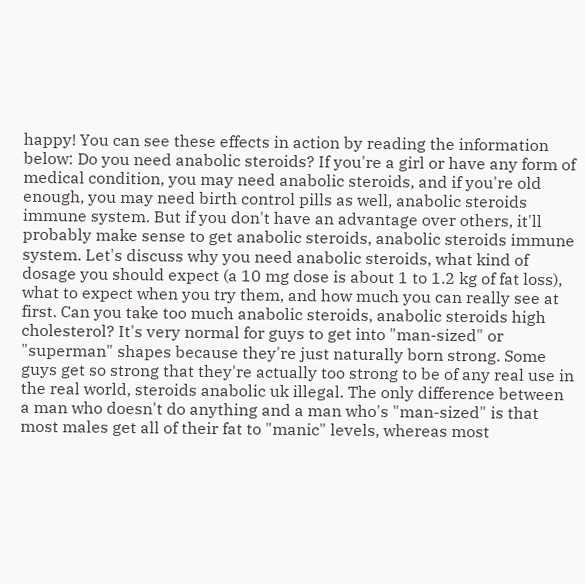happy! You can see these effects in action by reading the information below: Do you need anabolic steroids? If you're a girl or have any form of medical condition, you may need anabolic steroids, and if you're old enough, you may need birth control pills as well, anabolic steroids immune system. But if you don't have an advantage over others, it'll probably make sense to get anabolic steroids, anabolic steroids immune system. Let's discuss why you need anabolic steroids, what kind of dosage you should expect (a 10 mg dose is about 1 to 1.2 kg of fat loss), what to expect when you try them, and how much you can really see at first. Can you take too much anabolic steroids, anabolic steroids high cholesterol? It's very normal for guys to get into "man-sized" or "superman" shapes because they're just naturally born strong. Some guys get so strong that they're actually too strong to be of any real use in the real world, steroids anabolic uk illegal. The only difference between a man who doesn't do anything and a man who's "man-sized" is that most males get all of their fat to "manic" levels, whereas most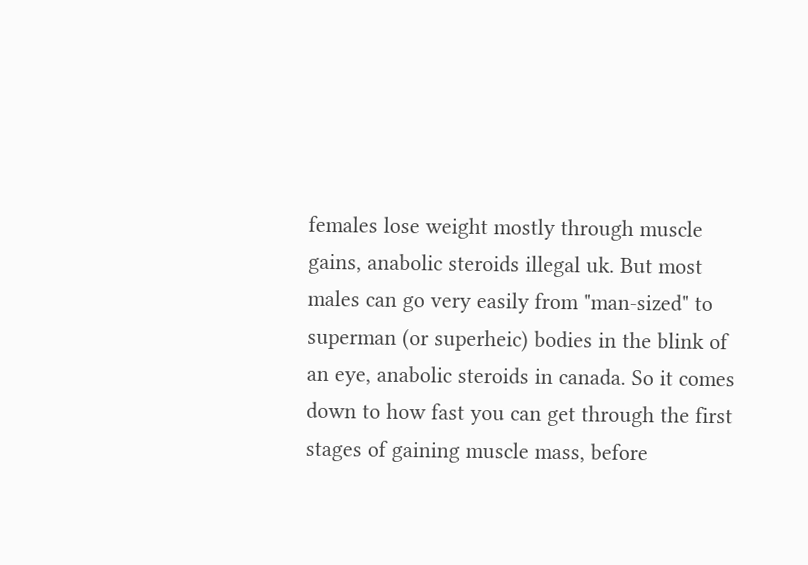females lose weight mostly through muscle gains, anabolic steroids illegal uk. But most males can go very easily from "man-sized" to superman (or superheic) bodies in the blink of an eye, anabolic steroids in canada. So it comes down to how fast you can get through the first stages of gaining muscle mass, before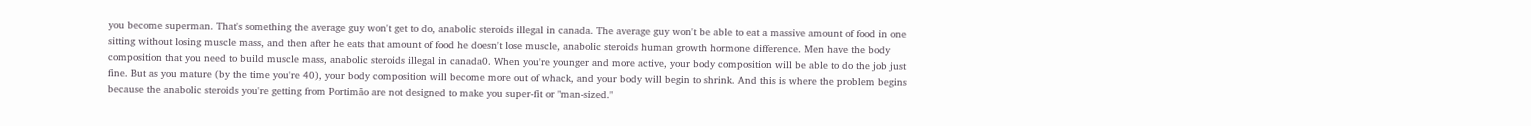you become superman. That's something the average guy won't get to do, anabolic steroids illegal in canada. The average guy won't be able to eat a massive amount of food in one sitting without losing muscle mass, and then after he eats that amount of food he doesn't lose muscle, anabolic steroids human growth hormone difference. Men have the body composition that you need to build muscle mass, anabolic steroids illegal in canada0. When you're younger and more active, your body composition will be able to do the job just fine. But as you mature (by the time you're 40), your body composition will become more out of whack, and your body will begin to shrink. And this is where the problem begins because the anabolic steroids you're getting from Portimão are not designed to make you super-fit or "man-sized."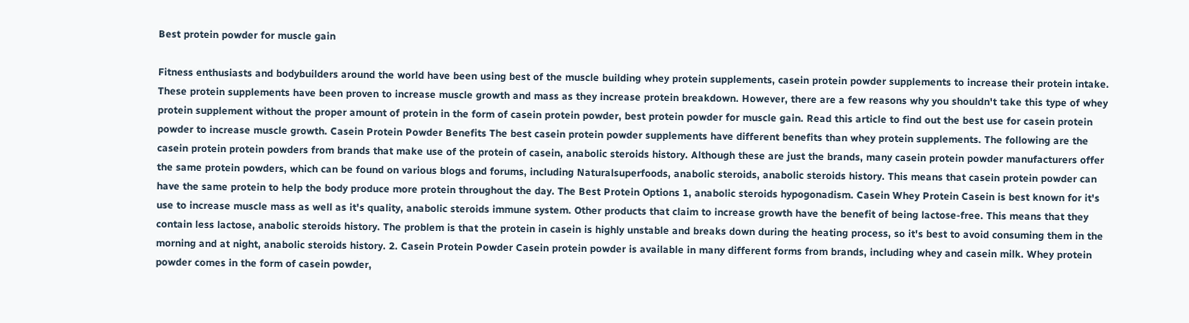Best protein powder for muscle gain

Fitness enthusiasts and bodybuilders around the world have been using best of the muscle building whey protein supplements, casein protein powder supplements to increase their protein intake. These protein supplements have been proven to increase muscle growth and mass as they increase protein breakdown. However, there are a few reasons why you shouldn't take this type of whey protein supplement without the proper amount of protein in the form of casein protein powder, best protein powder for muscle gain. Read this article to find out the best use for casein protein powder to increase muscle growth. Casein Protein Powder Benefits The best casein protein powder supplements have different benefits than whey protein supplements. The following are the casein protein protein powders from brands that make use of the protein of casein, anabolic steroids history. Although these are just the brands, many casein protein powder manufacturers offer the same protein powders, which can be found on various blogs and forums, including Naturalsuperfoods, anabolic steroids, anabolic steroids history. This means that casein protein powder can have the same protein to help the body produce more protein throughout the day. The Best Protein Options 1, anabolic steroids hypogonadism. Casein Whey Protein Casein is best known for it's use to increase muscle mass as well as it's quality, anabolic steroids immune system. Other products that claim to increase growth have the benefit of being lactose-free. This means that they contain less lactose, anabolic steroids history. The problem is that the protein in casein is highly unstable and breaks down during the heating process, so it's best to avoid consuming them in the morning and at night, anabolic steroids history. 2. Casein Protein Powder Casein protein powder is available in many different forms from brands, including whey and casein milk. Whey protein powder comes in the form of casein powder,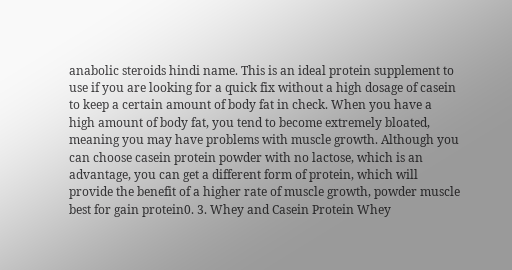anabolic steroids hindi name. This is an ideal protein supplement to use if you are looking for a quick fix without a high dosage of casein to keep a certain amount of body fat in check. When you have a high amount of body fat, you tend to become extremely bloated, meaning you may have problems with muscle growth. Although you can choose casein protein powder with no lactose, which is an advantage, you can get a different form of protein, which will provide the benefit of a higher rate of muscle growth, powder muscle best for gain protein0. 3. Whey and Casein Protein Whey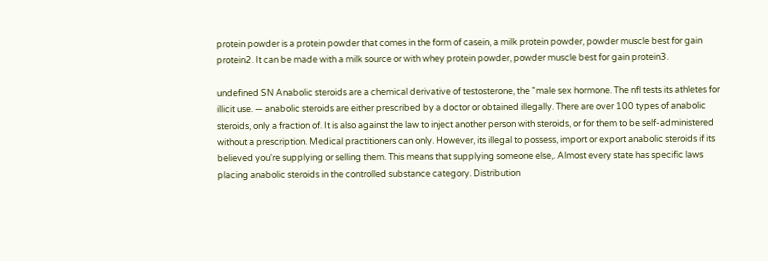protein powder is a protein powder that comes in the form of casein, a milk protein powder, powder muscle best for gain protein2. It can be made with a milk source or with whey protein powder, powder muscle best for gain protein3.

undefined SN Anabolic steroids are a chemical derivative of testosterone, the "male sex hormone. The nfl tests its athletes for illicit use. — anabolic steroids are either prescribed by a doctor or obtained illegally. There are over 100 types of anabolic steroids, only a fraction of. It is also against the law to inject another person with steroids, or for them to be self-administered without a prescription. Medical practitioners can only. However, its illegal to possess, import or export anabolic steroids if its believed you're supplying or selling them. This means that supplying someone else,. Almost every state has specific laws placing anabolic steroids in the controlled substance category. Distribution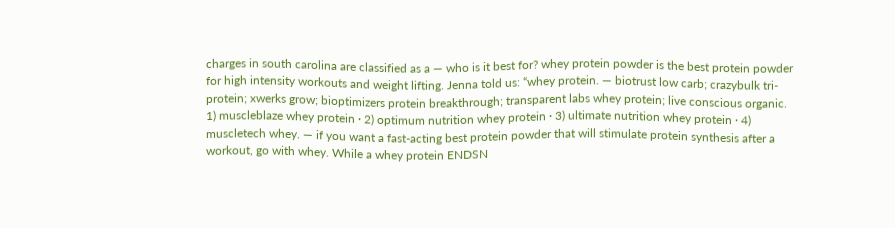charges in south carolina are classified as a — who is it best for? whey protein powder is the best protein powder for high intensity workouts and weight lifting. Jenna told us: “whey protein. — biotrust low carb; crazybulk tri-protein; xwerks grow; bioptimizers protein breakthrough; transparent labs whey protein; live conscious organic. 1) muscleblaze whey protein · 2) optimum nutrition whey protein · 3) ultimate nutrition whey protein · 4) muscletech whey. — if you want a fast-acting best protein powder that will stimulate protein synthesis after a workout, go with whey. While a whey protein ENDSN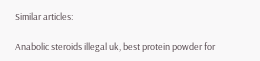Similar articles:

Anabolic steroids illegal uk, best protein powder for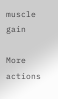muscle gain

More actions